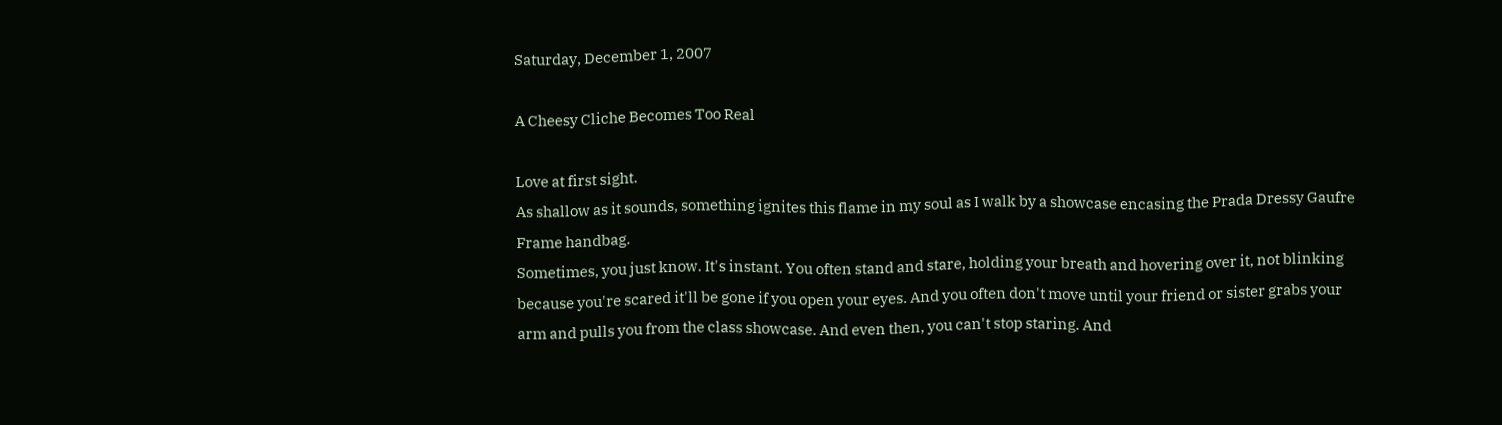Saturday, December 1, 2007

A Cheesy Cliche Becomes Too Real

Love at first sight.
As shallow as it sounds, something ignites this flame in my soul as I walk by a showcase encasing the Prada Dressy Gaufre Frame handbag.
Sometimes, you just know. It's instant. You often stand and stare, holding your breath and hovering over it, not blinking because you're scared it'll be gone if you open your eyes. And you often don't move until your friend or sister grabs your arm and pulls you from the class showcase. And even then, you can't stop staring. And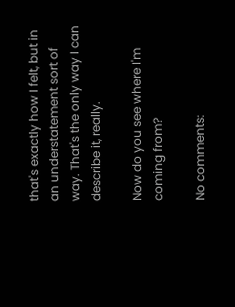that's exactly how I felt, but in an understatement sort of way. That's the only way I can describe it, really.

Now do you see where I'm coming from?

No comments: